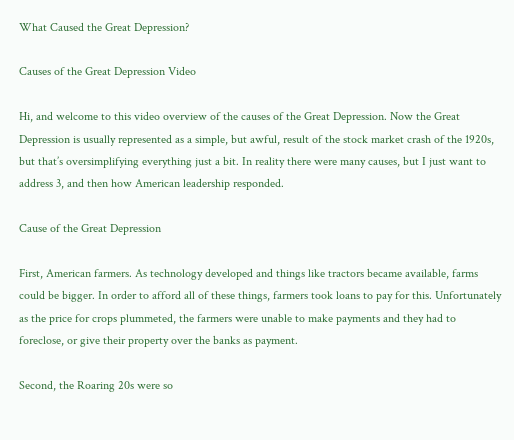What Caused the Great Depression?

Causes of the Great Depression Video

Hi, and welcome to this video overview of the causes of the Great Depression. Now the Great Depression is usually represented as a simple, but awful, result of the stock market crash of the 1920s, but that’s oversimplifying everything just a bit. In reality there were many causes, but I just want to address 3, and then how American leadership responded.

Cause of the Great Depression

First, American farmers. As technology developed and things like tractors became available, farms could be bigger. In order to afford all of these things, farmers took loans to pay for this. Unfortunately as the price for crops plummeted, the farmers were unable to make payments and they had to foreclose, or give their property over the banks as payment.

Second, the Roaring 20s were so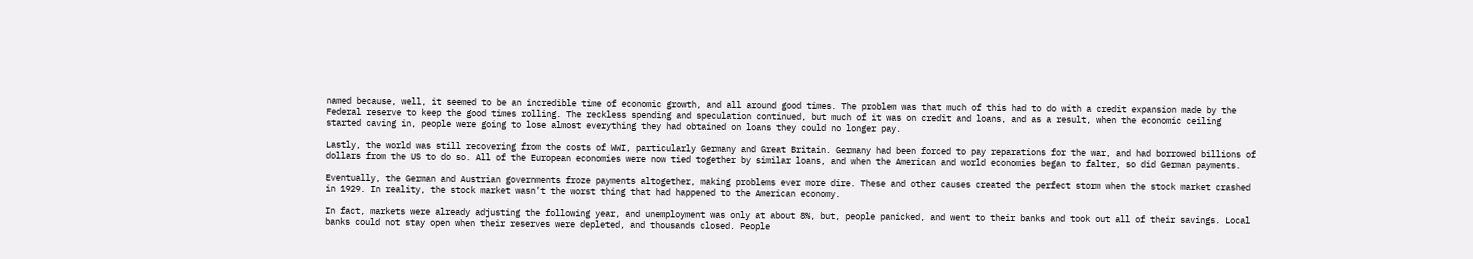named because, well, it seemed to be an incredible time of economic growth, and all around good times. The problem was that much of this had to do with a credit expansion made by the Federal reserve to keep the good times rolling. The reckless spending and speculation continued, but much of it was on credit and loans, and as a result, when the economic ceiling started caving in, people were going to lose almost everything they had obtained on loans they could no longer pay.

Lastly, the world was still recovering from the costs of WWI, particularly Germany and Great Britain. Germany had been forced to pay reparations for the war, and had borrowed billions of dollars from the US to do so. All of the European economies were now tied together by similar loans, and when the American and world economies began to falter, so did German payments.

Eventually, the German and Austrian governments froze payments altogether, making problems ever more dire. These and other causes created the perfect storm when the stock market crashed in 1929. In reality, the stock market wasn’t the worst thing that had happened to the American economy.

In fact, markets were already adjusting the following year, and unemployment was only at about 8%, but, people panicked, and went to their banks and took out all of their savings. Local banks could not stay open when their reserves were depleted, and thousands closed. People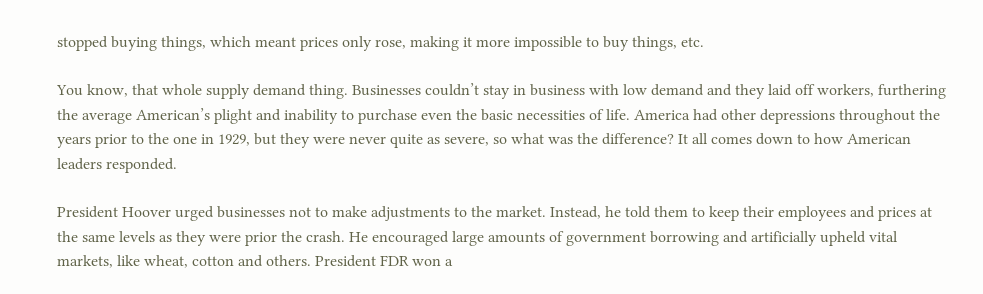stopped buying things, which meant prices only rose, making it more impossible to buy things, etc.

You know, that whole supply demand thing. Businesses couldn’t stay in business with low demand and they laid off workers, furthering the average American’s plight and inability to purchase even the basic necessities of life. America had other depressions throughout the years prior to the one in 1929, but they were never quite as severe, so what was the difference? It all comes down to how American leaders responded.

President Hoover urged businesses not to make adjustments to the market. Instead, he told them to keep their employees and prices at the same levels as they were prior the crash. He encouraged large amounts of government borrowing and artificially upheld vital markets, like wheat, cotton and others. President FDR won a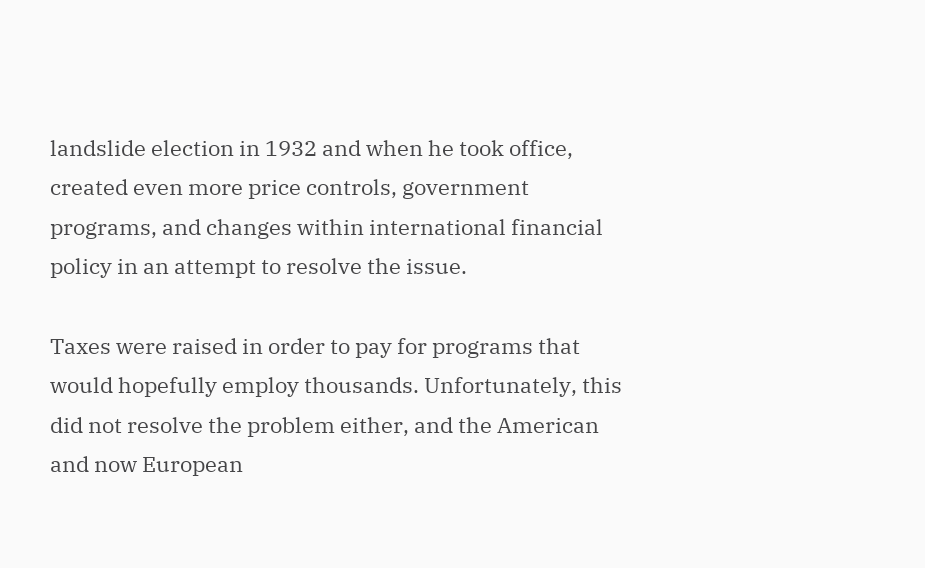landslide election in 1932 and when he took office, created even more price controls, government programs, and changes within international financial policy in an attempt to resolve the issue.

Taxes were raised in order to pay for programs that would hopefully employ thousands. Unfortunately, this did not resolve the problem either, and the American and now European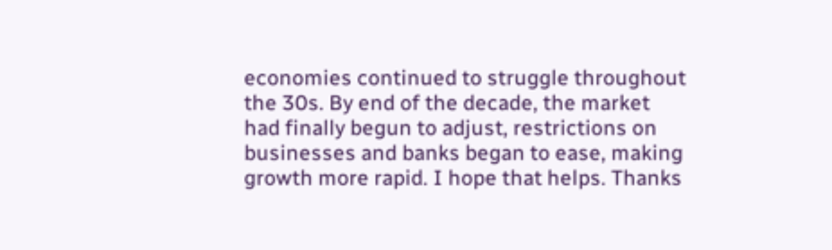economies continued to struggle throughout the 30s. By end of the decade, the market had finally begun to adjust, restrictions on businesses and banks began to ease, making growth more rapid. I hope that helps. Thanks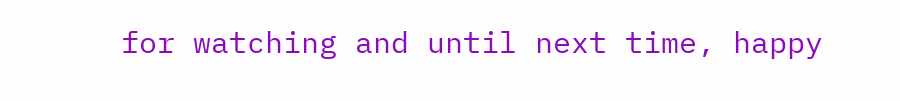for watching and until next time, happy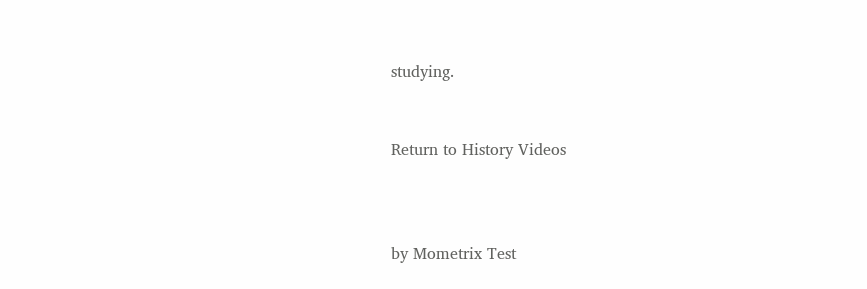studying.


Return to History Videos



by Mometrix Test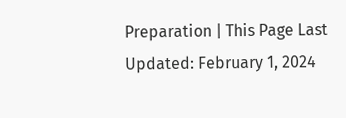Preparation | This Page Last Updated: February 1, 2024